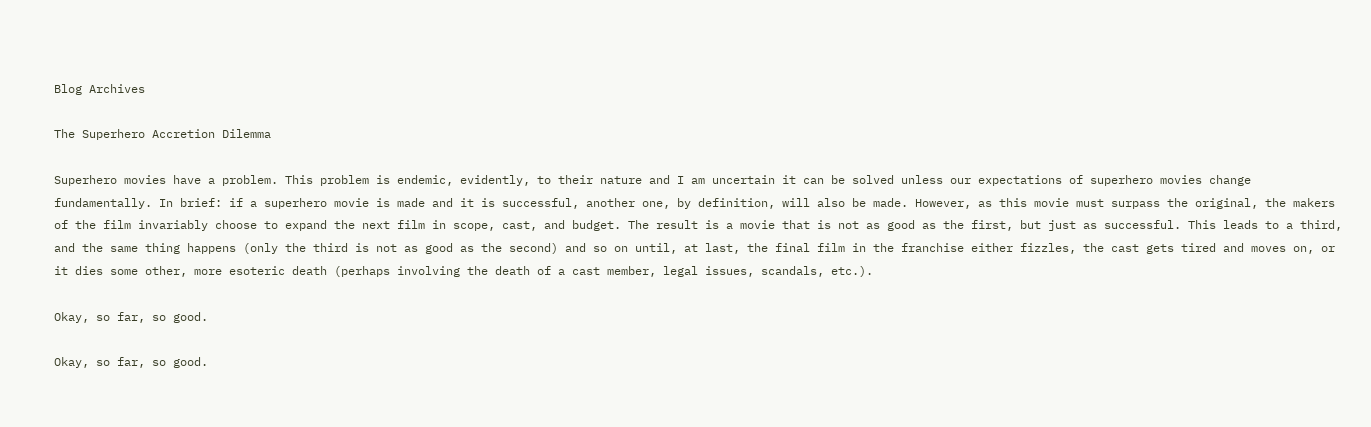Blog Archives

The Superhero Accretion Dilemma

Superhero movies have a problem. This problem is endemic, evidently, to their nature and I am uncertain it can be solved unless our expectations of superhero movies change fundamentally. In brief: if a superhero movie is made and it is successful, another one, by definition, will also be made. However, as this movie must surpass the original, the makers of the film invariably choose to expand the next film in scope, cast, and budget. The result is a movie that is not as good as the first, but just as successful. This leads to a third, and the same thing happens (only the third is not as good as the second) and so on until, at last, the final film in the franchise either fizzles, the cast gets tired and moves on, or it dies some other, more esoteric death (perhaps involving the death of a cast member, legal issues, scandals, etc.).

Okay, so far, so good.

Okay, so far, so good.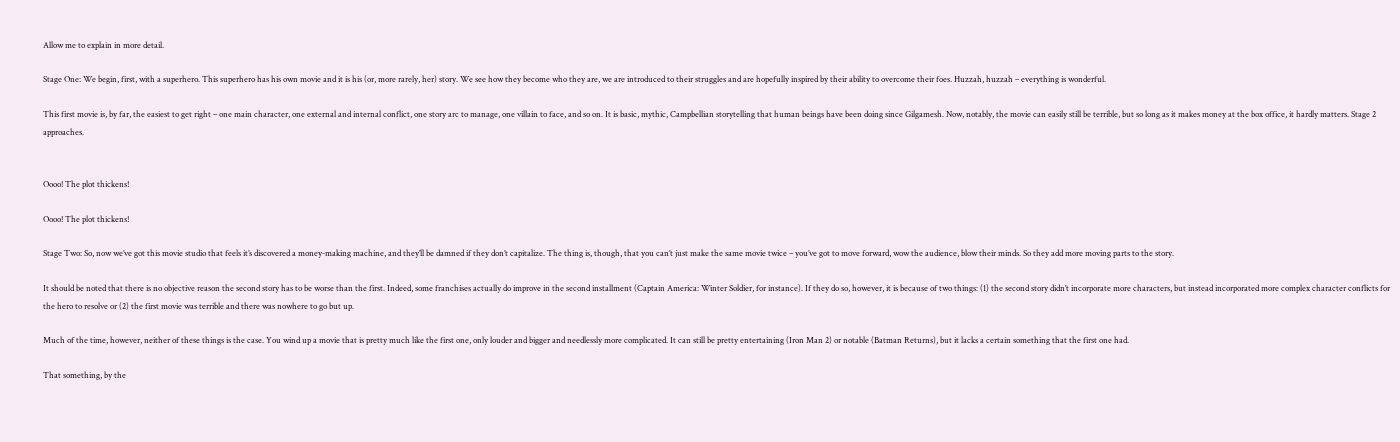Allow me to explain in more detail.

Stage One: We begin, first, with a superhero. This superhero has his own movie and it is his (or, more rarely, her) story. We see how they become who they are, we are introduced to their struggles and are hopefully inspired by their ability to overcome their foes. Huzzah, huzzah – everything is wonderful.

This first movie is, by far, the easiest to get right – one main character, one external and internal conflict, one story arc to manage, one villain to face, and so on. It is basic, mythic, Campbellian storytelling that human beings have been doing since Gilgamesh. Now, notably, the movie can easily still be terrible, but so long as it makes money at the box office, it hardly matters. Stage 2 approaches.


Oooo! The plot thickens!

Oooo! The plot thickens!

Stage Two: So, now we’ve got this movie studio that feels it’s discovered a money-making machine, and they’ll be damned if they don’t capitalize. The thing is, though, that you can’t just make the same movie twice – you’ve got to move forward, wow the audience, blow their minds. So they add more moving parts to the story.

It should be noted that there is no objective reason the second story has to be worse than the first. Indeed, some franchises actually do improve in the second installment (Captain America: Winter Soldier, for instance). If they do so, however, it is because of two things: (1) the second story didn’t incorporate more characters, but instead incorporated more complex character conflicts for the hero to resolve or (2) the first movie was terrible and there was nowhere to go but up.

Much of the time, however, neither of these things is the case. You wind up a movie that is pretty much like the first one, only louder and bigger and needlessly more complicated. It can still be pretty entertaining (Iron Man 2) or notable (Batman Returns), but it lacks a certain something that the first one had.

That something, by the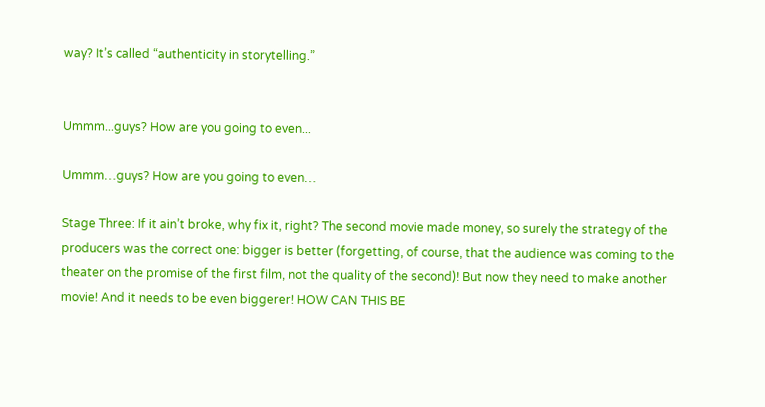way? It’s called “authenticity in storytelling.”


Ummm...guys? How are you going to even...

Ummm…guys? How are you going to even…

Stage Three: If it ain’t broke, why fix it, right? The second movie made money, so surely the strategy of the producers was the correct one: bigger is better (forgetting, of course, that the audience was coming to the theater on the promise of the first film, not the quality of the second)! But now they need to make another movie! And it needs to be even biggerer! HOW CAN THIS BE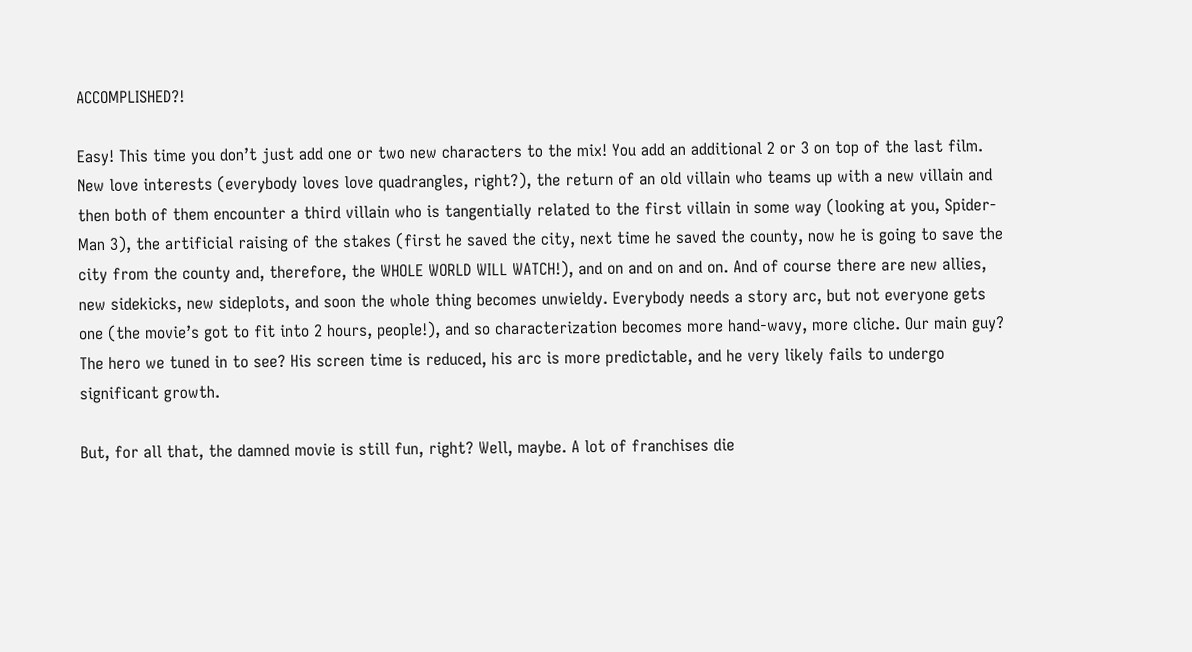ACCOMPLISHED?!

Easy! This time you don’t just add one or two new characters to the mix! You add an additional 2 or 3 on top of the last film. New love interests (everybody loves love quadrangles, right?), the return of an old villain who teams up with a new villain and then both of them encounter a third villain who is tangentially related to the first villain in some way (looking at you, Spider-Man 3), the artificial raising of the stakes (first he saved the city, next time he saved the county, now he is going to save the city from the county and, therefore, the WHOLE WORLD WILL WATCH!), and on and on and on. And of course there are new allies, new sidekicks, new sideplots, and soon the whole thing becomes unwieldy. Everybody needs a story arc, but not everyone gets one (the movie’s got to fit into 2 hours, people!), and so characterization becomes more hand-wavy, more cliche. Our main guy? The hero we tuned in to see? His screen time is reduced, his arc is more predictable, and he very likely fails to undergo significant growth.

But, for all that, the damned movie is still fun, right? Well, maybe. A lot of franchises die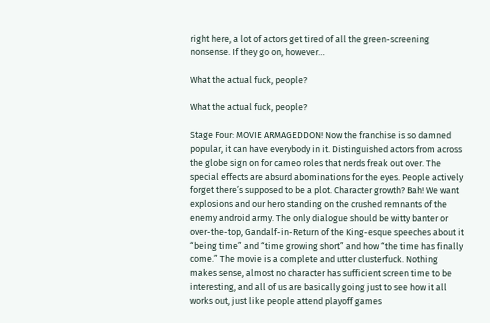right here, a lot of actors get tired of all the green-screening nonsense. If they go on, however…

What the actual fuck, people?

What the actual fuck, people?

Stage Four: MOVIE ARMAGEDDON! Now the franchise is so damned popular, it can have everybody in it. Distinguished actors from across the globe sign on for cameo roles that nerds freak out over. The special effects are absurd abominations for the eyes. People actively forget there’s supposed to be a plot. Character growth? Bah! We want explosions and our hero standing on the crushed remnants of the enemy android army. The only dialogue should be witty banter or over-the-top, Gandalf-in-Return of the King-esque speeches about it “being time” and “time growing short” and how “the time has finally come.” The movie is a complete and utter clusterfuck. Nothing makes sense, almost no character has sufficient screen time to be interesting, and all of us are basically going just to see how it all works out, just like people attend playoff games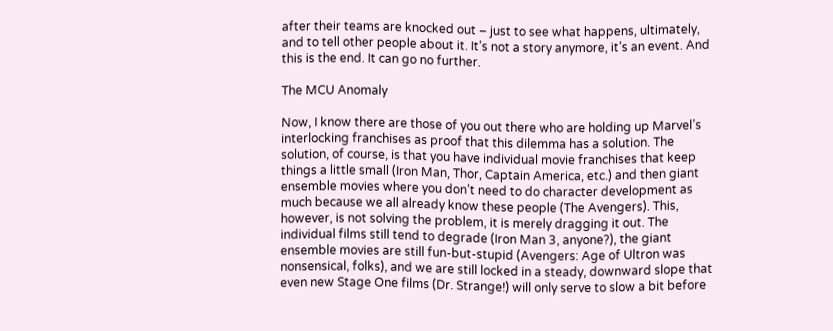after their teams are knocked out – just to see what happens, ultimately, and to tell other people about it. It’s not a story anymore, it’s an event. And this is the end. It can go no further.

The MCU Anomaly

Now, I know there are those of you out there who are holding up Marvel’s interlocking franchises as proof that this dilemma has a solution. The solution, of course, is that you have individual movie franchises that keep things a little small (Iron Man, Thor, Captain America, etc.) and then giant ensemble movies where you don’t need to do character development as much because we all already know these people (The Avengers). This, however, is not solving the problem, it is merely dragging it out. The individual films still tend to degrade (Iron Man 3, anyone?), the giant ensemble movies are still fun-but-stupid (Avengers: Age of Ultron was nonsensical, folks), and we are still locked in a steady, downward slope that even new Stage One films (Dr. Strange!) will only serve to slow a bit before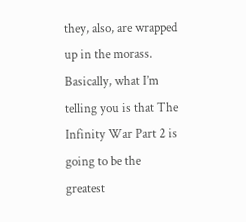they, also, are wrapped up in the morass. Basically, what I’m telling you is that The Infinity War Part 2 is going to be the greatest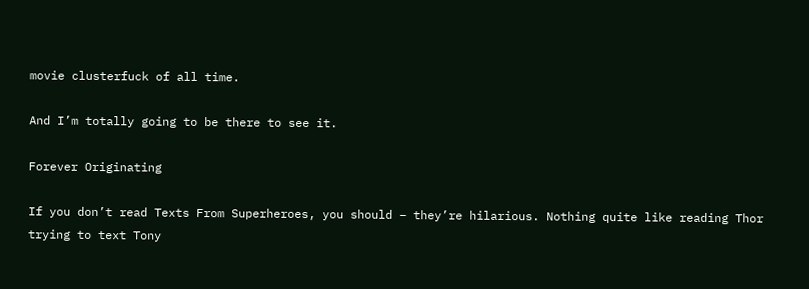movie clusterfuck of all time.

And I’m totally going to be there to see it.

Forever Originating

If you don’t read Texts From Superheroes, you should – they’re hilarious. Nothing quite like reading Thor trying to text Tony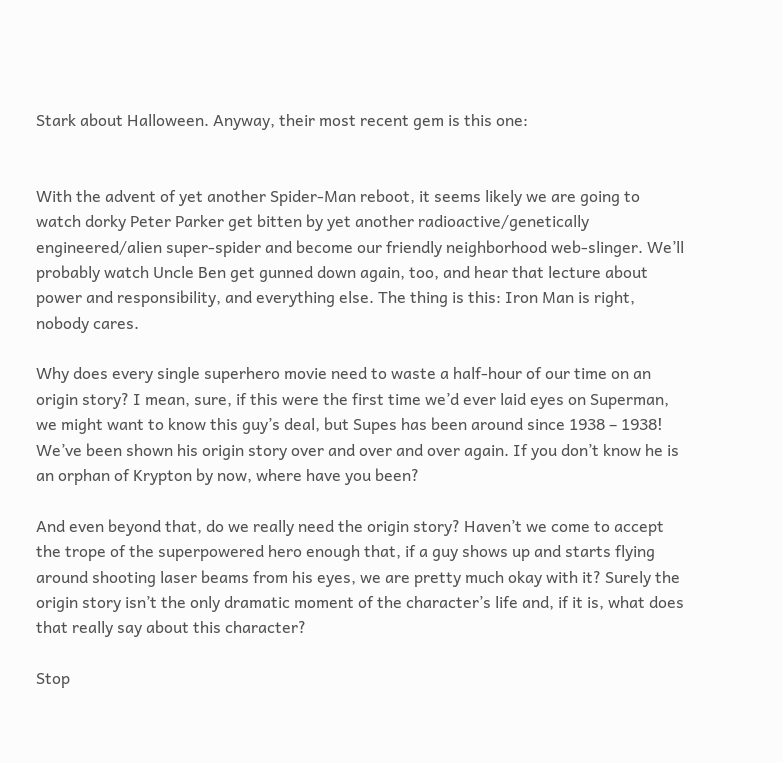Stark about Halloween. Anyway, their most recent gem is this one:


With the advent of yet another Spider-Man reboot, it seems likely we are going to watch dorky Peter Parker get bitten by yet another radioactive/genetically engineered/alien super-spider and become our friendly neighborhood web-slinger. We’ll probably watch Uncle Ben get gunned down again, too, and hear that lecture about power and responsibility, and everything else. The thing is this: Iron Man is right, nobody cares.

Why does every single superhero movie need to waste a half-hour of our time on an origin story? I mean, sure, if this were the first time we’d ever laid eyes on Superman, we might want to know this guy’s deal, but Supes has been around since 1938 – 1938! We’ve been shown his origin story over and over and over again. If you don’t know he is an orphan of Krypton by now, where have you been?

And even beyond that, do we really need the origin story? Haven’t we come to accept the trope of the superpowered hero enough that, if a guy shows up and starts flying around shooting laser beams from his eyes, we are pretty much okay with it? Surely the origin story isn’t the only dramatic moment of the character’s life and, if it is, what does that really say about this character?

Stop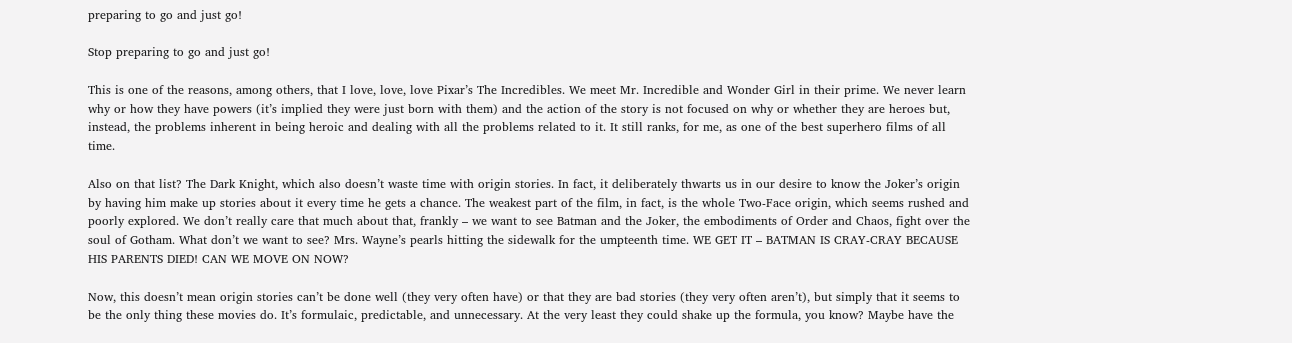preparing to go and just go!

Stop preparing to go and just go!

This is one of the reasons, among others, that I love, love, love Pixar’s The Incredibles. We meet Mr. Incredible and Wonder Girl in their prime. We never learn why or how they have powers (it’s implied they were just born with them) and the action of the story is not focused on why or whether they are heroes but, instead, the problems inherent in being heroic and dealing with all the problems related to it. It still ranks, for me, as one of the best superhero films of all time.

Also on that list? The Dark Knight, which also doesn’t waste time with origin stories. In fact, it deliberately thwarts us in our desire to know the Joker’s origin by having him make up stories about it every time he gets a chance. The weakest part of the film, in fact, is the whole Two-Face origin, which seems rushed and poorly explored. We don’t really care that much about that, frankly – we want to see Batman and the Joker, the embodiments of Order and Chaos, fight over the soul of Gotham. What don’t we want to see? Mrs. Wayne’s pearls hitting the sidewalk for the umpteenth time. WE GET IT – BATMAN IS CRAY-CRAY BECAUSE HIS PARENTS DIED! CAN WE MOVE ON NOW?

Now, this doesn’t mean origin stories can’t be done well (they very often have) or that they are bad stories (they very often aren’t), but simply that it seems to be the only thing these movies do. It’s formulaic, predictable, and unnecessary. At the very least they could shake up the formula, you know? Maybe have the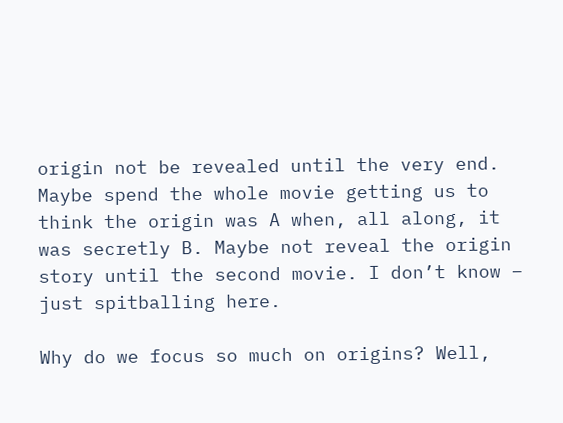origin not be revealed until the very end. Maybe spend the whole movie getting us to think the origin was A when, all along, it was secretly B. Maybe not reveal the origin story until the second movie. I don’t know – just spitballing here.

Why do we focus so much on origins? Well,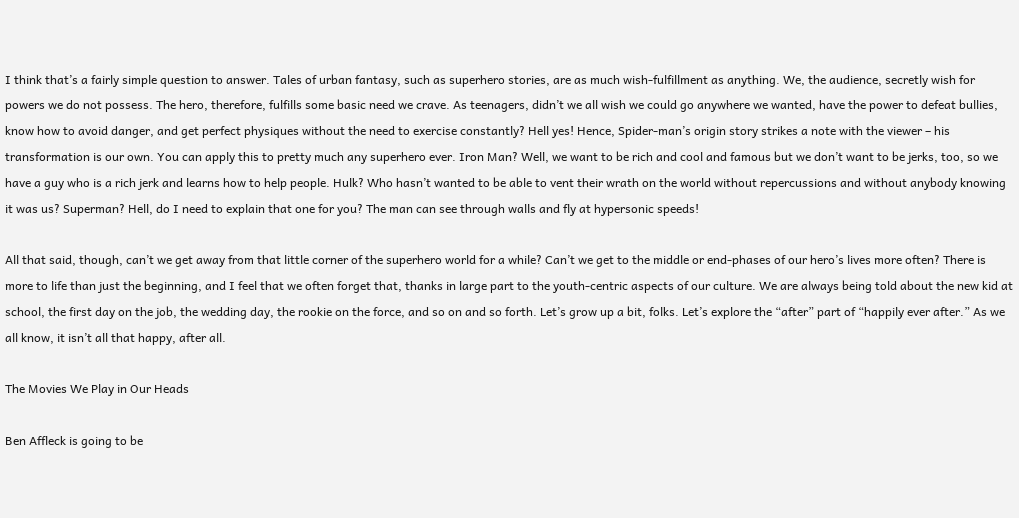I think that’s a fairly simple question to answer. Tales of urban fantasy, such as superhero stories, are as much wish-fulfillment as anything. We, the audience, secretly wish for powers we do not possess. The hero, therefore, fulfills some basic need we crave. As teenagers, didn’t we all wish we could go anywhere we wanted, have the power to defeat bullies, know how to avoid danger, and get perfect physiques without the need to exercise constantly? Hell yes! Hence, Spider-man’s origin story strikes a note with the viewer – his transformation is our own. You can apply this to pretty much any superhero ever. Iron Man? Well, we want to be rich and cool and famous but we don’t want to be jerks, too, so we have a guy who is a rich jerk and learns how to help people. Hulk? Who hasn’t wanted to be able to vent their wrath on the world without repercussions and without anybody knowing it was us? Superman? Hell, do I need to explain that one for you? The man can see through walls and fly at hypersonic speeds!

All that said, though, can’t we get away from that little corner of the superhero world for a while? Can’t we get to the middle or end-phases of our hero’s lives more often? There is more to life than just the beginning, and I feel that we often forget that, thanks in large part to the youth-centric aspects of our culture. We are always being told about the new kid at school, the first day on the job, the wedding day, the rookie on the force, and so on and so forth. Let’s grow up a bit, folks. Let’s explore the “after” part of “happily ever after.” As we all know, it isn’t all that happy, after all.

The Movies We Play in Our Heads

Ben Affleck is going to be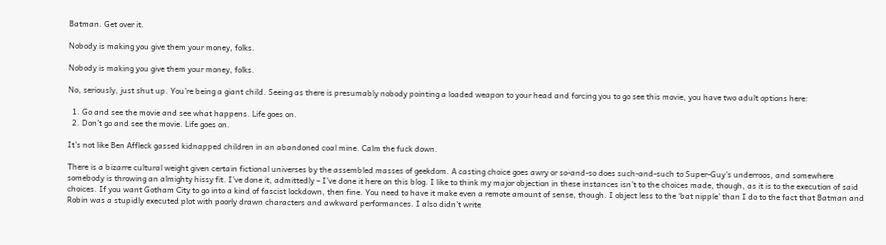Batman. Get over it.

Nobody is making you give them your money, folks.

Nobody is making you give them your money, folks.

No, seriously, just shut up. You’re being a giant child. Seeing as there is presumably nobody pointing a loaded weapon to your head and forcing you to go see this movie, you have two adult options here:

  1. Go and see the movie and see what happens. Life goes on.
  2. Don’t go and see the movie. Life goes on.

It’s not like Ben Affleck gassed kidnapped children in an abandoned coal mine. Calm the fuck down.

There is a bizarre cultural weight given certain fictional universes by the assembled masses of geekdom. A casting choice goes awry or so-and-so does such-and-such to Super-Guy’s underroos, and somewhere somebody is throwing an almighty hissy fit. I’ve done it, admittedly – I’ve done it here on this blog. I like to think my major objection in these instances isn’t to the choices made, though, as it is to the execution of said choices. If you want Gotham City to go into a kind of fascist lockdown, then fine. You need to have it make even a remote amount of sense, though. I object less to the ‘bat nipple’ than I do to the fact that Batman and Robin was a stupidly executed plot with poorly drawn characters and awkward performances. I also didn’t write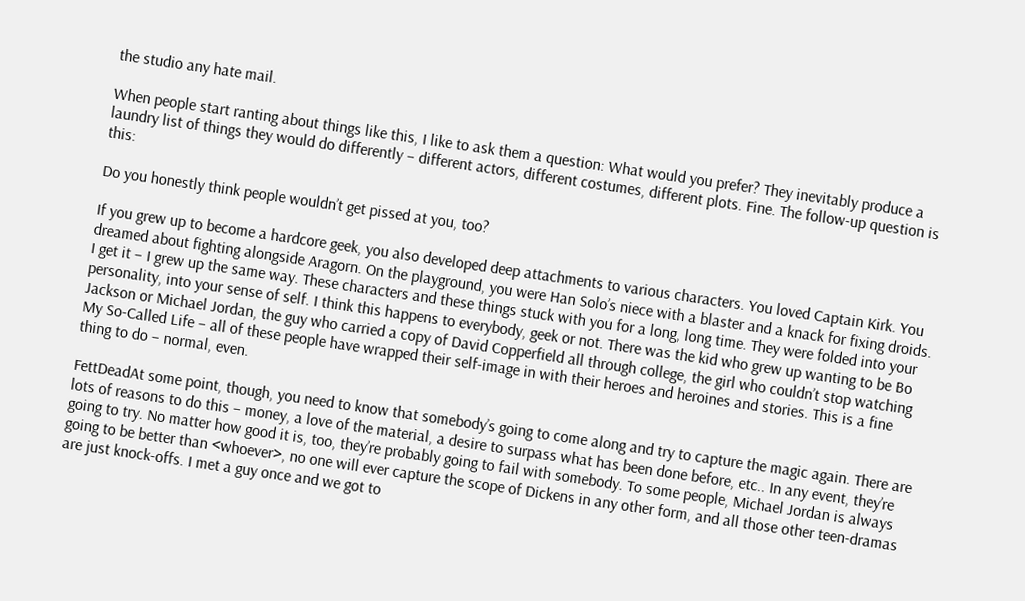the studio any hate mail.

When people start ranting about things like this, I like to ask them a question: What would you prefer? They inevitably produce a laundry list of things they would do differently – different actors, different costumes, different plots. Fine. The follow-up question is this:

Do you honestly think people wouldn’t get pissed at you, too?

If you grew up to become a hardcore geek, you also developed deep attachments to various characters. You loved Captain Kirk. You dreamed about fighting alongside Aragorn. On the playground, you were Han Solo’s niece with a blaster and a knack for fixing droids. I get it – I grew up the same way. These characters and these things stuck with you for a long, long time. They were folded into your personality, into your sense of self. I think this happens to everybody, geek or not. There was the kid who grew up wanting to be Bo Jackson or Michael Jordan, the guy who carried a copy of David Copperfield all through college, the girl who couldn’t stop watching My So-Called Life – all of these people have wrapped their self-image in with their heroes and heroines and stories. This is a fine thing to do – normal, even.

FettDeadAt some point, though, you need to know that somebody’s going to come along and try to capture the magic again. There are lots of reasons to do this – money, a love of the material, a desire to surpass what has been done before, etc.. In any event, they’re going to try. No matter how good it is, too, they’re probably going to fail with somebody. To some people, Michael Jordan is always going to be better than <whoever>, no one will ever capture the scope of Dickens in any other form, and all those other teen-dramas are just knock-offs. I met a guy once and we got to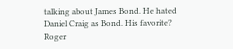talking about James Bond. He hated Daniel Craig as Bond. His favorite? Roger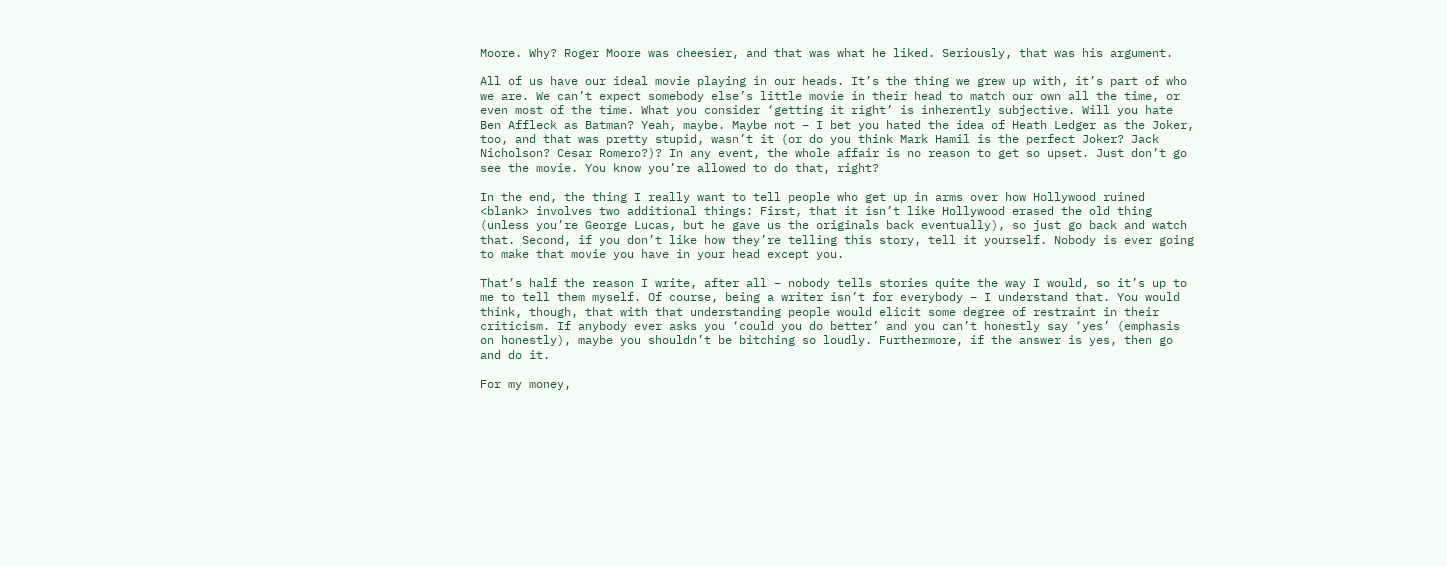Moore. Why? Roger Moore was cheesier, and that was what he liked. Seriously, that was his argument.

All of us have our ideal movie playing in our heads. It’s the thing we grew up with, it’s part of who we are. We can’t expect somebody else’s little movie in their head to match our own all the time, or even most of the time. What you consider ‘getting it right’ is inherently subjective. Will you hate Ben Affleck as Batman? Yeah, maybe. Maybe not – I bet you hated the idea of Heath Ledger as the Joker, too, and that was pretty stupid, wasn’t it (or do you think Mark Hamil is the perfect Joker? Jack Nicholson? Cesar Romero?)? In any event, the whole affair is no reason to get so upset. Just don’t go see the movie. You know you’re allowed to do that, right?

In the end, the thing I really want to tell people who get up in arms over how Hollywood ruined <blank> involves two additional things: First, that it isn’t like Hollywood erased the old thing (unless you’re George Lucas, but he gave us the originals back eventually), so just go back and watch that. Second, if you don’t like how they’re telling this story, tell it yourself. Nobody is ever going to make that movie you have in your head except you.

That’s half the reason I write, after all – nobody tells stories quite the way I would, so it’s up to me to tell them myself. Of course, being a writer isn’t for everybody – I understand that. You would think, though, that with that understanding people would elicit some degree of restraint in their criticism. If anybody ever asks you ‘could you do better’ and you can’t honestly say ‘yes’ (emphasis on honestly), maybe you shouldn’t be bitching so loudly. Furthermore, if the answer is yes, then go and do it.

For my money,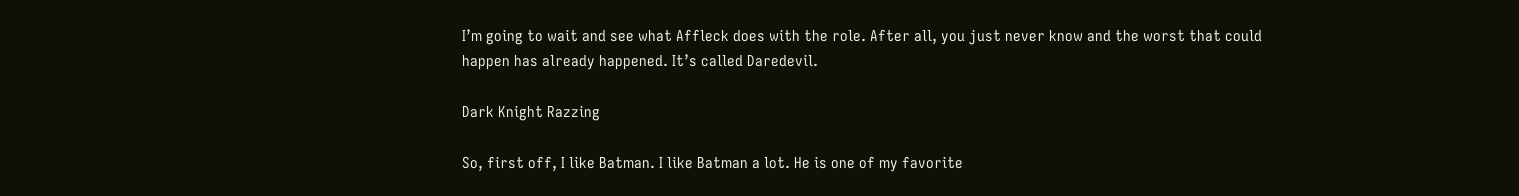I’m going to wait and see what Affleck does with the role. After all, you just never know and the worst that could happen has already happened. It’s called Daredevil.

Dark Knight Razzing

So, first off, I like Batman. I like Batman a lot. He is one of my favorite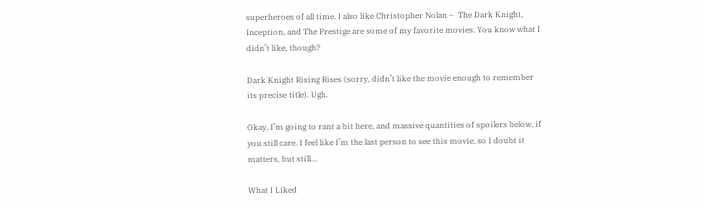superheroes of all time. I also like Christopher Nolan –  The Dark Knight, Inception, and The Prestige are some of my favorite movies. You know what I didn’t like, though?

Dark Knight Rising Rises (sorry, didn’t like the movie enough to remember its precise title). Ugh.

Okay, I’m going to rant a bit here, and massive quantities of spoilers below, if you still care. I feel like I’m the last person to see this movie, so I doubt it matters, but still…

What I Liked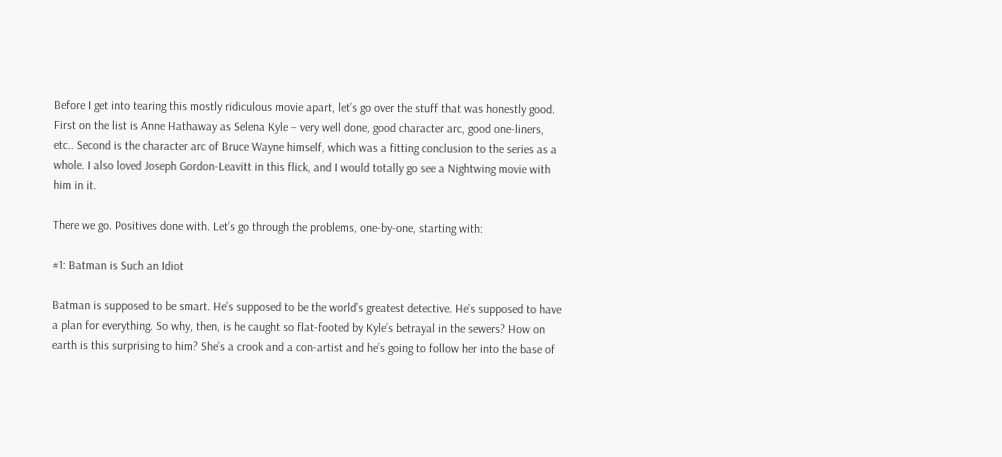Before I get into tearing this mostly ridiculous movie apart, let’s go over the stuff that was honestly good. First on the list is Anne Hathaway as Selena Kyle – very well done, good character arc, good one-liners, etc.. Second is the character arc of Bruce Wayne himself, which was a fitting conclusion to the series as a whole. I also loved Joseph Gordon-Leavitt in this flick, and I would totally go see a Nightwing movie with him in it.

There we go. Positives done with. Let’s go through the problems, one-by-one, starting with:

#1: Batman is Such an Idiot

Batman is supposed to be smart. He’s supposed to be the world’s greatest detective. He’s supposed to have a plan for everything. So why, then, is he caught so flat-footed by Kyle’s betrayal in the sewers? How on earth is this surprising to him? She’s a crook and a con-artist and he’s going to follow her into the base of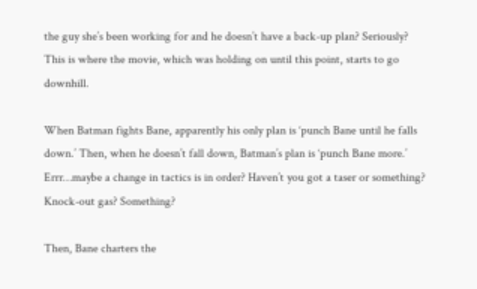the guy she’s been working for and he doesn’t have a back-up plan? Seriously? This is where the movie, which was holding on until this point, starts to go downhill.

When Batman fights Bane, apparently his only plan is ‘punch Bane until he falls down.’ Then, when he doesn’t fall down, Batman’s plan is ‘punch Bane more.’ Errr…maybe a change in tactics is in order? Haven’t you got a taser or something? Knock-out gas? Something?

Then, Bane charters the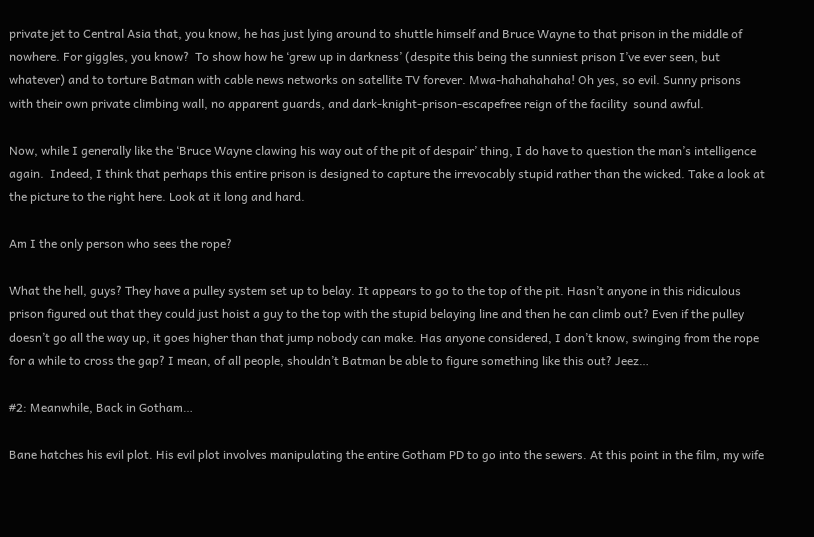private jet to Central Asia that, you know, he has just lying around to shuttle himself and Bruce Wayne to that prison in the middle of nowhere. For giggles, you know?  To show how he ‘grew up in darkness’ (despite this being the sunniest prison I’ve ever seen, but whatever) and to torture Batman with cable news networks on satellite TV forever. Mwa-hahahahaha! Oh yes, so evil. Sunny prisons with their own private climbing wall, no apparent guards, and dark-knight-prison-escapefree reign of the facility  sound awful.

Now, while I generally like the ‘Bruce Wayne clawing his way out of the pit of despair’ thing, I do have to question the man’s intelligence again.  Indeed, I think that perhaps this entire prison is designed to capture the irrevocably stupid rather than the wicked. Take a look at the picture to the right here. Look at it long and hard.

Am I the only person who sees the rope?

What the hell, guys? They have a pulley system set up to belay. It appears to go to the top of the pit. Hasn’t anyone in this ridiculous prison figured out that they could just hoist a guy to the top with the stupid belaying line and then he can climb out? Even if the pulley doesn’t go all the way up, it goes higher than that jump nobody can make. Has anyone considered, I don’t know, swinging from the rope for a while to cross the gap? I mean, of all people, shouldn’t Batman be able to figure something like this out? Jeez…

#2: Meanwhile, Back in Gotham…

Bane hatches his evil plot. His evil plot involves manipulating the entire Gotham PD to go into the sewers. At this point in the film, my wife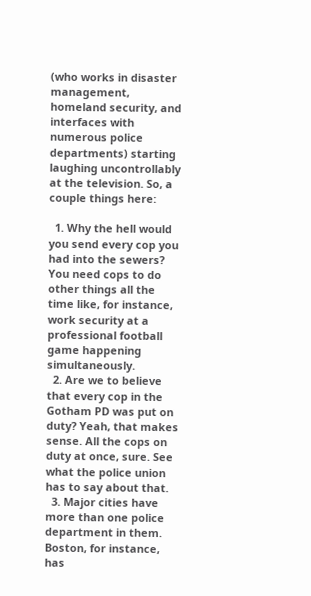(who works in disaster management, homeland security, and interfaces with numerous police departments) starting laughing uncontrollably at the television. So, a couple things here:

  1. Why the hell would you send every cop you had into the sewers? You need cops to do other things all the time like, for instance, work security at a professional football game happening simultaneously.
  2. Are we to believe that every cop in the Gotham PD was put on duty? Yeah, that makes sense. All the cops on duty at once, sure. See what the police union has to say about that.
  3. Major cities have more than one police department in them. Boston, for instance, has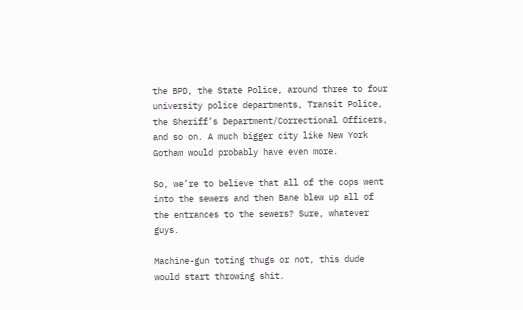the BPD, the State Police, around three to four university police departments, Transit Police, the Sheriff’s Department/Correctional Officers, and so on. A much bigger city like New York Gotham would probably have even more.

So, we’re to believe that all of the cops went into the sewers and then Bane blew up all of the entrances to the sewers? Sure, whatever guys.

Machine-gun toting thugs or not, this dude would start throwing shit.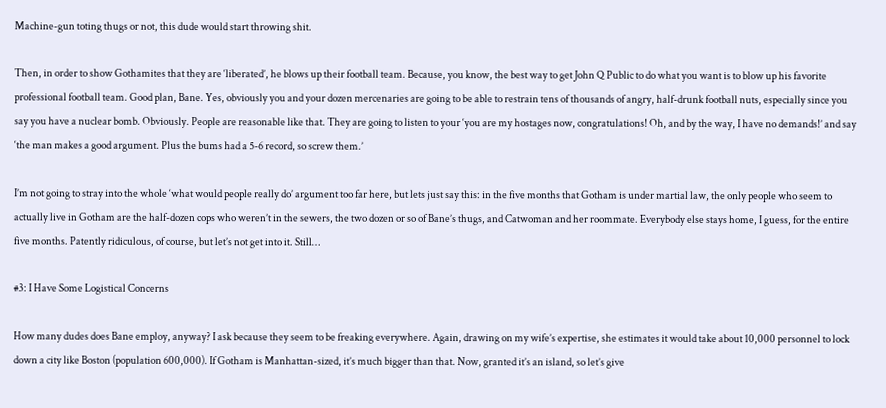Machine-gun toting thugs or not, this dude would start throwing shit.

Then, in order to show Gothamites that they are ‘liberated’, he blows up their football team. Because, you know, the best way to get John Q Public to do what you want is to blow up his favorite professional football team. Good plan, Bane. Yes, obviously you and your dozen mercenaries are going to be able to restrain tens of thousands of angry, half-drunk football nuts, especially since you say you have a nuclear bomb. Obviously. People are reasonable like that. They are going to listen to your ‘you are my hostages now, congratulations! Oh, and by the way, I have no demands!’ and say ‘the man makes a good argument. Plus the bums had a 5-6 record, so screw them.’

I’m not going to stray into the whole ‘what would people really do’ argument too far here, but lets just say this: in the five months that Gotham is under martial law, the only people who seem to actually live in Gotham are the half-dozen cops who weren’t in the sewers, the two dozen or so of Bane’s thugs, and Catwoman and her roommate. Everybody else stays home, I guess, for the entire five months. Patently ridiculous, of course, but let’s not get into it. Still…

#3: I Have Some Logistical Concerns

How many dudes does Bane employ, anyway? I ask because they seem to be freaking everywhere. Again, drawing on my wife’s expertise, she estimates it would take about 10,000 personnel to lock down a city like Boston (population 600,000). If Gotham is Manhattan-sized, it’s much bigger than that. Now, granted it’s an island, so let’s give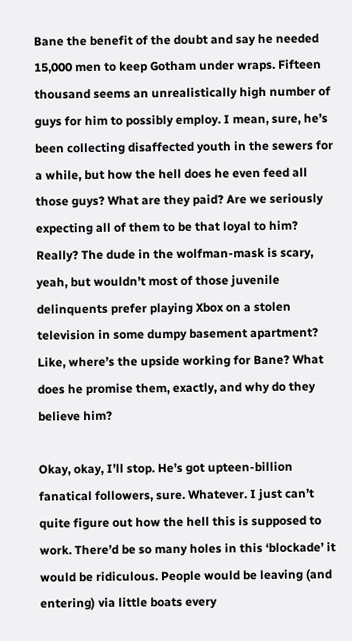Bane the benefit of the doubt and say he needed 15,000 men to keep Gotham under wraps. Fifteen thousand seems an unrealistically high number of guys for him to possibly employ. I mean, sure, he’s been collecting disaffected youth in the sewers for a while, but how the hell does he even feed all those guys? What are they paid? Are we seriously expecting all of them to be that loyal to him? Really? The dude in the wolfman-mask is scary, yeah, but wouldn’t most of those juvenile delinquents prefer playing Xbox on a stolen television in some dumpy basement apartment? Like, where’s the upside working for Bane? What does he promise them, exactly, and why do they believe him?

Okay, okay, I’ll stop. He’s got upteen-billion fanatical followers, sure. Whatever. I just can’t quite figure out how the hell this is supposed to work. There’d be so many holes in this ‘blockade’ it would be ridiculous. People would be leaving (and entering) via little boats every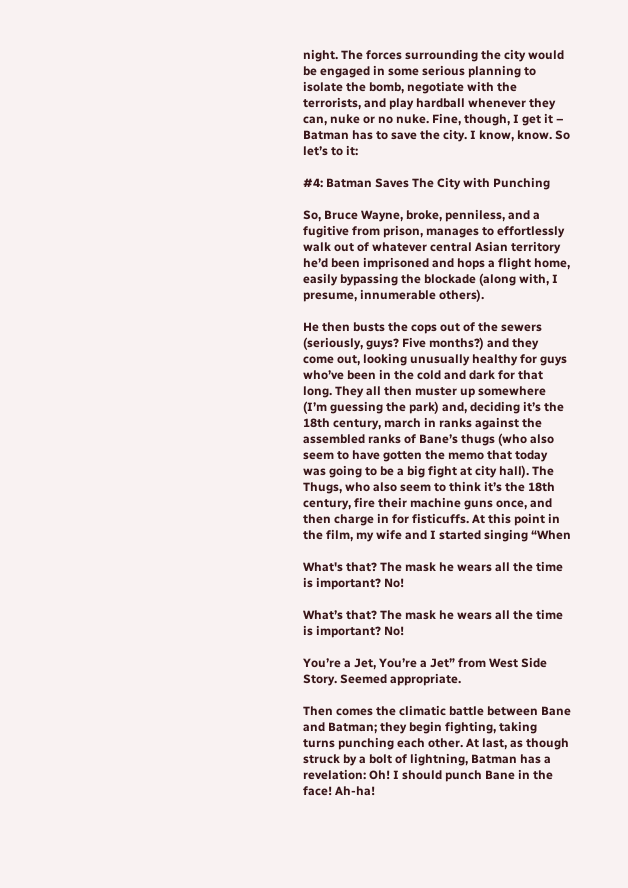night. The forces surrounding the city would be engaged in some serious planning to isolate the bomb, negotiate with the terrorists, and play hardball whenever they can, nuke or no nuke. Fine, though, I get it – Batman has to save the city. I know, know. So let’s to it:

#4: Batman Saves The City with Punching

So, Bruce Wayne, broke, penniless, and a fugitive from prison, manages to effortlessly walk out of whatever central Asian territory he’d been imprisoned and hops a flight home, easily bypassing the blockade (along with, I presume, innumerable others).

He then busts the cops out of the sewers (seriously, guys? Five months?) and they come out, looking unusually healthy for guys who’ve been in the cold and dark for that long. They all then muster up somewhere (I’m guessing the park) and, deciding it’s the 18th century, march in ranks against the assembled ranks of Bane’s thugs (who also seem to have gotten the memo that today was going to be a big fight at city hall). The Thugs, who also seem to think it’s the 18th century, fire their machine guns once, and then charge in for fisticuffs. At this point in the film, my wife and I started singing “When

What's that? The mask he wears all the time is important? No!

What’s that? The mask he wears all the time is important? No!

You’re a Jet, You’re a Jet” from West Side Story. Seemed appropriate.

Then comes the climatic battle between Bane and Batman; they begin fighting, taking turns punching each other. At last, as though struck by a bolt of lightning, Batman has a revelation: Oh! I should punch Bane in the face! Ah-ha!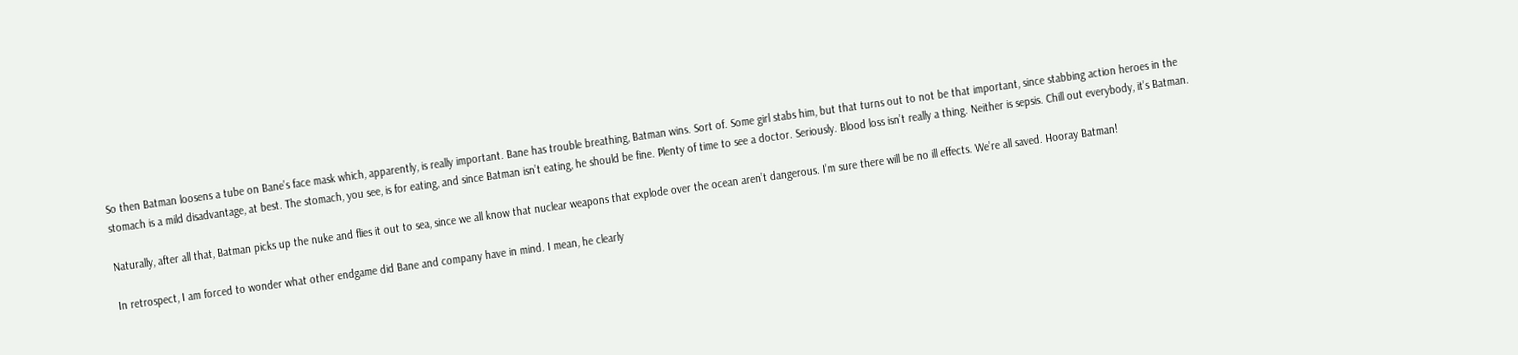So then Batman loosens a tube on Bane’s face mask which, apparently, is really important. Bane has trouble breathing, Batman wins. Sort of. Some girl stabs him, but that turns out to not be that important, since stabbing action heroes in the stomach is a mild disadvantage, at best. The stomach, you see, is for eating, and since Batman isn’t eating, he should be fine. Plenty of time to see a doctor. Seriously. Blood loss isn’t really a thing. Neither is sepsis. Chill out everybody, it’s Batman.

Naturally, after all that, Batman picks up the nuke and flies it out to sea, since we all know that nuclear weapons that explode over the ocean aren’t dangerous. I’m sure there will be no ill effects. We’re all saved. Hooray Batman!

In retrospect, I am forced to wonder what other endgame did Bane and company have in mind. I mean, he clearly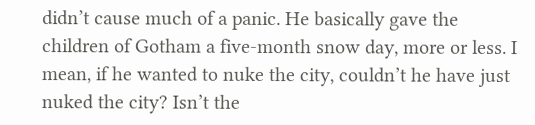didn’t cause much of a panic. He basically gave the children of Gotham a five-month snow day, more or less. I mean, if he wanted to nuke the city, couldn’t he have just nuked the city? Isn’t the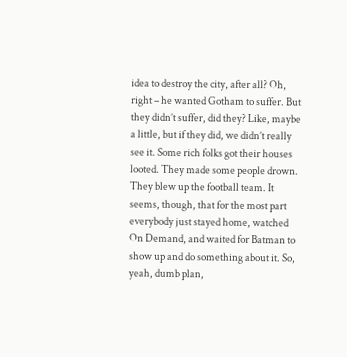idea to destroy the city, after all? Oh, right – he wanted Gotham to suffer. But they didn’t suffer, did they? Like, maybe a little, but if they did, we didn’t really see it. Some rich folks got their houses looted. They made some people drown. They blew up the football team. It seems, though, that for the most part everybody just stayed home, watched On Demand, and waited for Batman to show up and do something about it. So, yeah, dumb plan,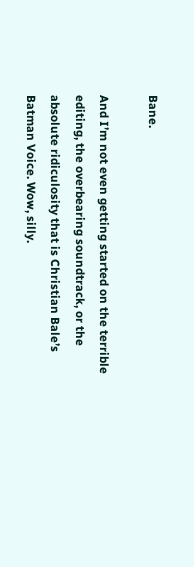Bane.

And I’m not even getting started on the terrible editing, the overbearing soundtrack, or the absolute ridiculosity that is Christian Bale’s Batman Voice. Wow, silly.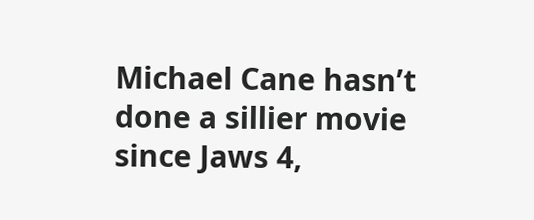Michael Cane hasn’t done a sillier movie since Jaws 4,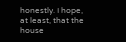honestly. I hope, at least, that the house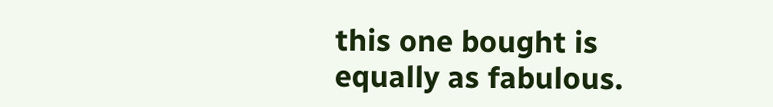this one bought is equally as fabulous.